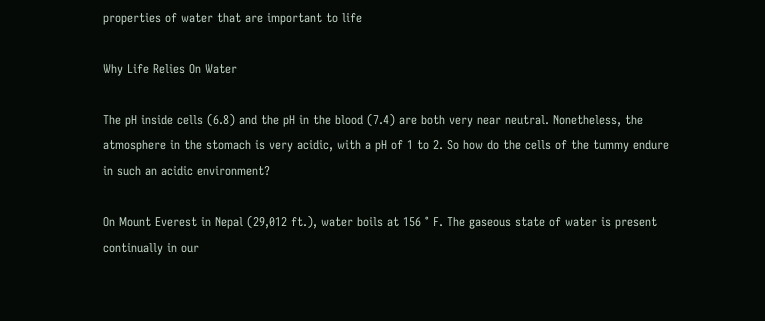properties of water that are important to life

Why Life Relies On Water

The pH inside cells (6.8) and the pH in the blood (7.4) are both very near neutral. Nonetheless, the atmosphere in the stomach is very acidic, with a pH of 1 to 2. So how do the cells of the tummy endure in such an acidic environment?

On Mount Everest in Nepal (29,012 ft.), water boils at 156 ° F. The gaseous state of water is present continually in our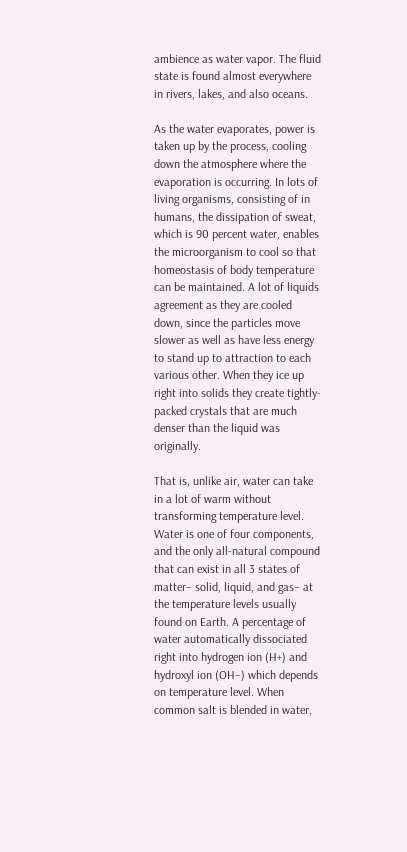ambience as water vapor. The fluid state is found almost everywhere in rivers, lakes, and also oceans.

As the water evaporates, power is taken up by the process, cooling down the atmosphere where the evaporation is occurring. In lots of living organisms, consisting of in humans, the dissipation of sweat, which is 90 percent water, enables the microorganism to cool so that homeostasis of body temperature can be maintained. A lot of liquids agreement as they are cooled down, since the particles move slower as well as have less energy to stand up to attraction to each various other. When they ice up right into solids they create tightly-packed crystals that are much denser than the liquid was originally.

That is, unlike air, water can take in a lot of warm without transforming temperature level. Water is one of four components, and the only all-natural compound that can exist in all 3 states of matter– solid, liquid, and gas– at the temperature levels usually found on Earth. A percentage of water automatically dissociated right into hydrogen ion (H+) and hydroxyl ion (OH–) which depends on temperature level. When common salt is blended in water,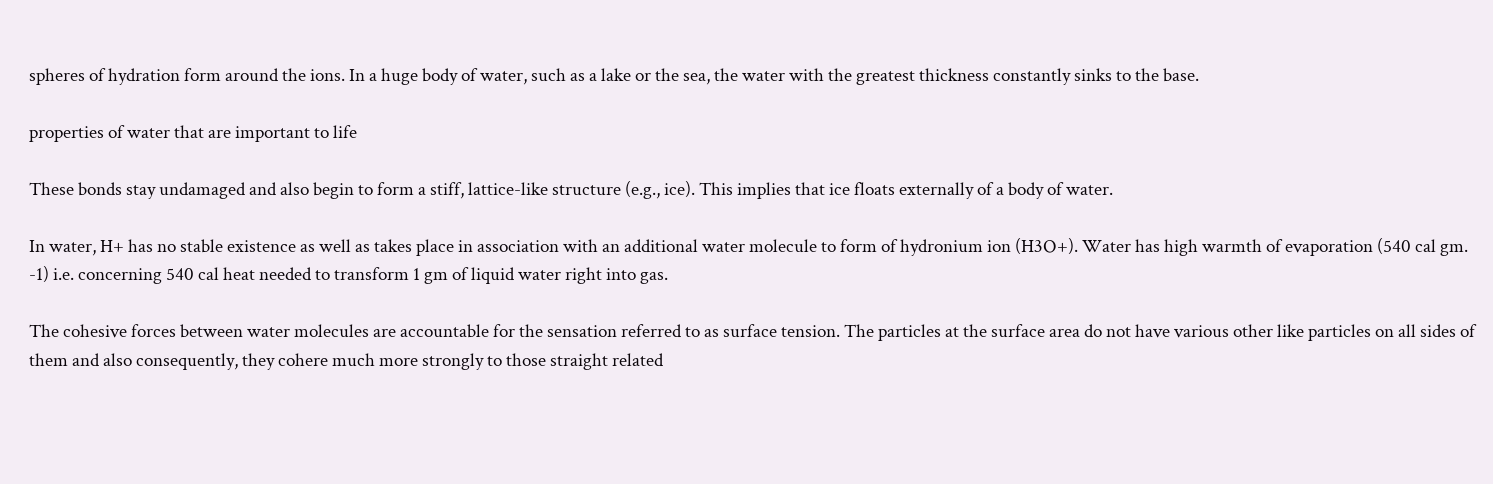spheres of hydration form around the ions. In a huge body of water, such as a lake or the sea, the water with the greatest thickness constantly sinks to the base.

properties of water that are important to life

These bonds stay undamaged and also begin to form a stiff, lattice-like structure (e.g., ice). This implies that ice floats externally of a body of water.

In water, H+ has no stable existence as well as takes place in association with an additional water molecule to form of hydronium ion (H3O+). Water has high warmth of evaporation (540 cal gm. -1) i.e. concerning 540 cal heat needed to transform 1 gm of liquid water right into gas.

The cohesive forces between water molecules are accountable for the sensation referred to as surface tension. The particles at the surface area do not have various other like particles on all sides of them and also consequently, they cohere much more strongly to those straight related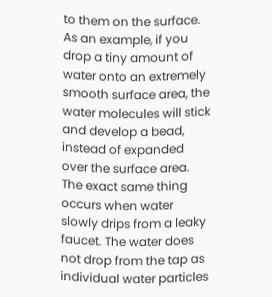to them on the surface. As an example, if you drop a tiny amount of water onto an extremely smooth surface area, the water molecules will stick and develop a bead, instead of expanded over the surface area. The exact same thing occurs when water slowly drips from a leaky faucet. The water does not drop from the tap as individual water particles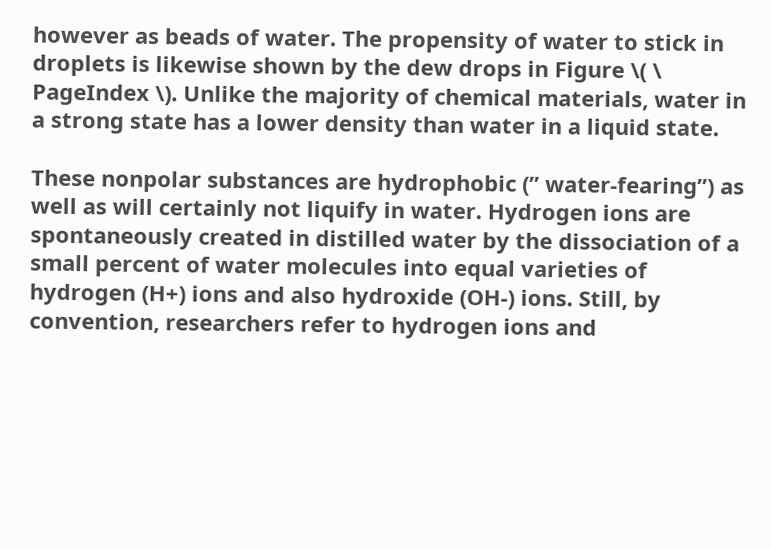however as beads of water. The propensity of water to stick in droplets is likewise shown by the dew drops in Figure \( \ PageIndex \). Unlike the majority of chemical materials, water in a strong state has a lower density than water in a liquid state.

These nonpolar substances are hydrophobic (” water-fearing”) as well as will certainly not liquify in water. Hydrogen ions are spontaneously created in distilled water by the dissociation of a small percent of water molecules into equal varieties of hydrogen (H+) ions and also hydroxide (OH-) ions. Still, by convention, researchers refer to hydrogen ions and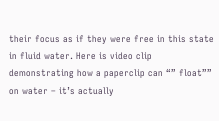their focus as if they were free in this state in fluid water. Here is video clip demonstrating how a paperclip can “” float”” on water – it’s actually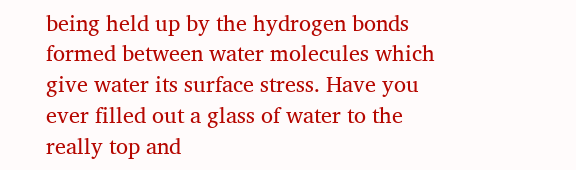being held up by the hydrogen bonds formed between water molecules which give water its surface stress. Have you ever filled out a glass of water to the really top and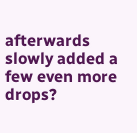afterwards slowly added a few even more drops?